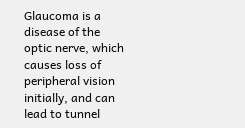Glaucoma is a disease of the optic nerve, which causes loss of peripheral vision initially, and can lead to tunnel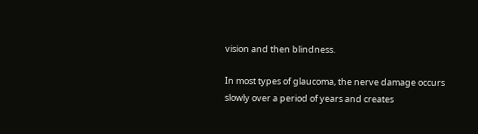vision and then blindness.

In most types of glaucoma, the nerve damage occurs slowly over a period of years and creates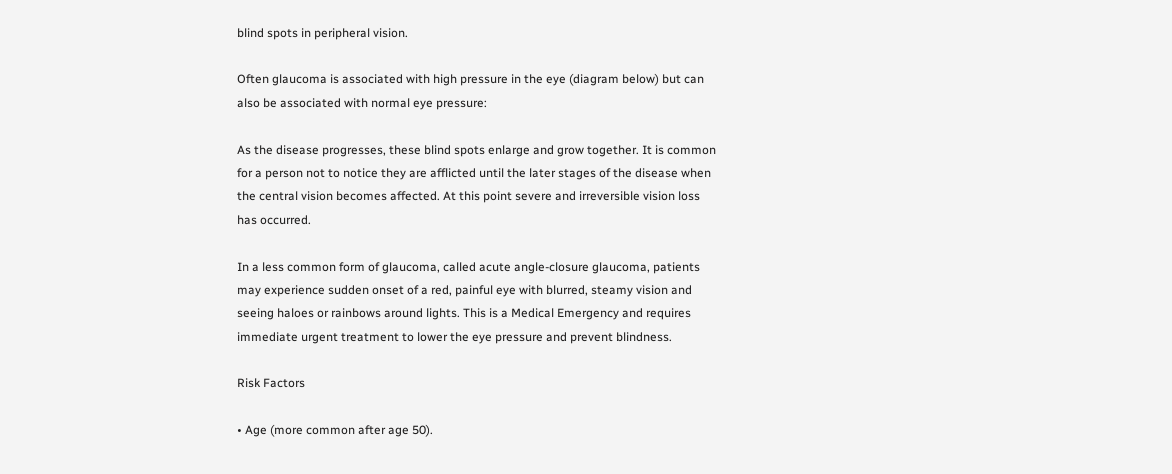blind spots in peripheral vision.

Often glaucoma is associated with high pressure in the eye (diagram below) but can also be associated with normal eye pressure:

As the disease progresses, these blind spots enlarge and grow together. It is common for a person not to notice they are afflicted until the later stages of the disease when the central vision becomes affected. At this point severe and irreversible vision loss has occurred.

In a less common form of glaucoma, called acute angle-closure glaucoma, patients may experience sudden onset of a red, painful eye with blurred, steamy vision and seeing haloes or rainbows around lights. This is a Medical Emergency and requires immediate urgent treatment to lower the eye pressure and prevent blindness.

Risk Factors

• Age (more common after age 50).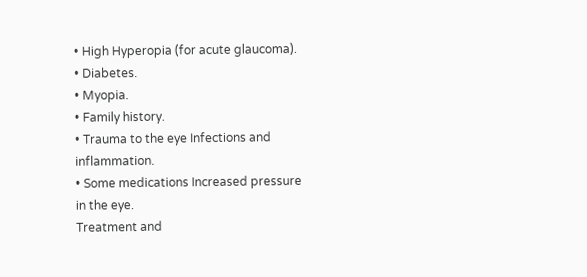• High Hyperopia (for acute glaucoma).
• Diabetes.
• Myopia.
• Family history.
• Trauma to the eye Infections and inflammation.
• Some medications Increased pressure in the eye.
Treatment and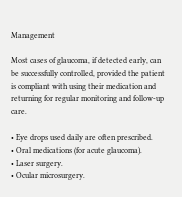Management

Most cases of glaucoma, if detected early, can be successfully controlled, provided the patient is compliant with using their medication and returning for regular monitoring and follow-up care.

• Eye drops used daily are often prescribed.
• Oral medications (for acute glaucoma).
• Laser surgery.
• Ocular microsurgery.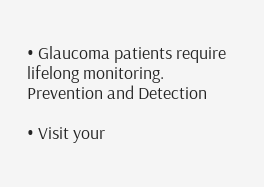• Glaucoma patients require lifelong monitoring.
Prevention and Detection

• Visit your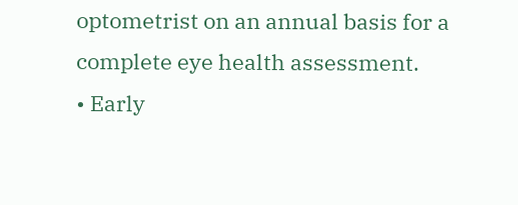optometrist on an annual basis for a complete eye health assessment.
• Early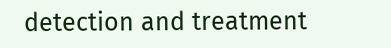detection and treatment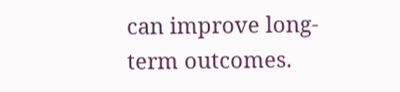can improve long-term outcomes.